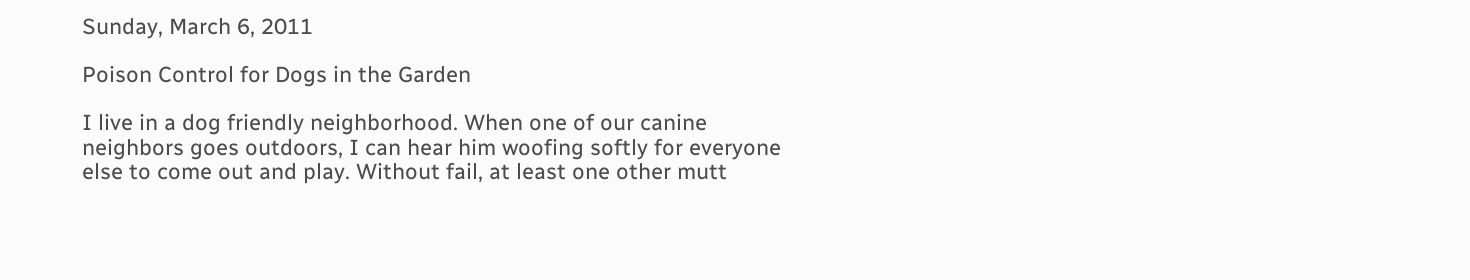Sunday, March 6, 2011

Poison Control for Dogs in the Garden

I live in a dog friendly neighborhood. When one of our canine neighbors goes outdoors, I can hear him woofing softly for everyone else to come out and play. Without fail, at least one other mutt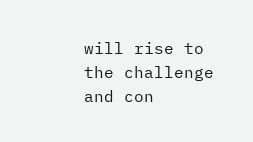will rise to the challenge and con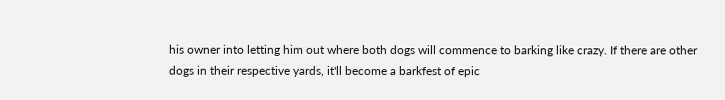his owner into letting him out where both dogs will commence to barking like crazy. If there are other dogs in their respective yards, it'll become a barkfest of epic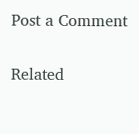Post a Comment

Related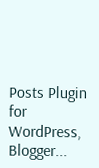Posts Plugin for WordPress, Blogger...